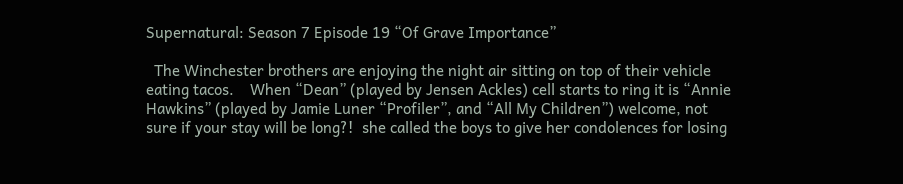Supernatural: Season 7 Episode 19 “Of Grave Importance”

  The Winchester brothers are enjoying the night air sitting on top of their vehicle eating tacos.    When “Dean” (played by Jensen Ackles) cell starts to ring it is “Annie Hawkins” (played by Jamie Luner “Profiler”, and “All My Children”) welcome, not sure if your stay will be long?!  she called the boys to give her condolences for losing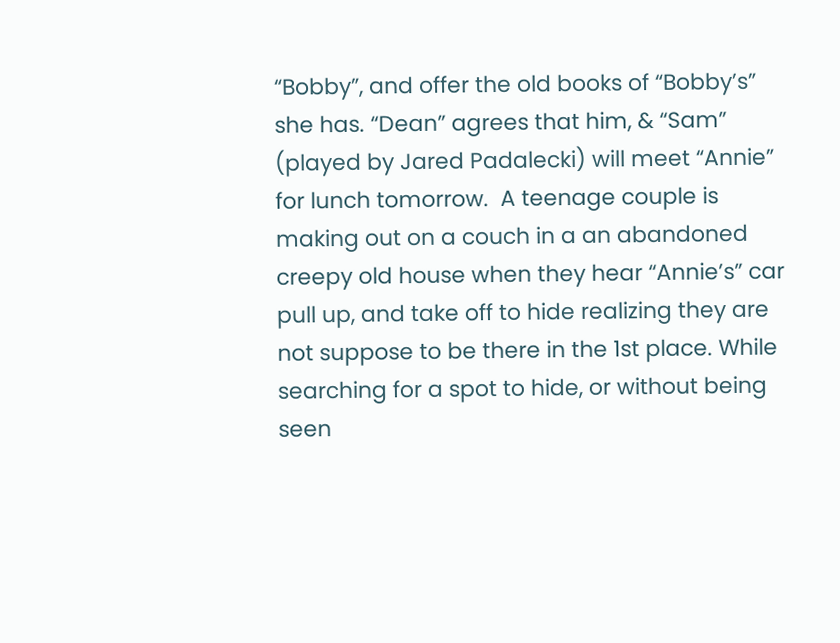“Bobby”, and offer the old books of “Bobby’s” she has. “Dean” agrees that him, & “Sam” (played by Jared Padalecki) will meet “Annie” for lunch tomorrow.  A teenage couple is making out on a couch in a an abandoned creepy old house when they hear “Annie’s” car pull up, and take off to hide realizing they are not suppose to be there in the 1st place. While searching for a spot to hide, or without being seen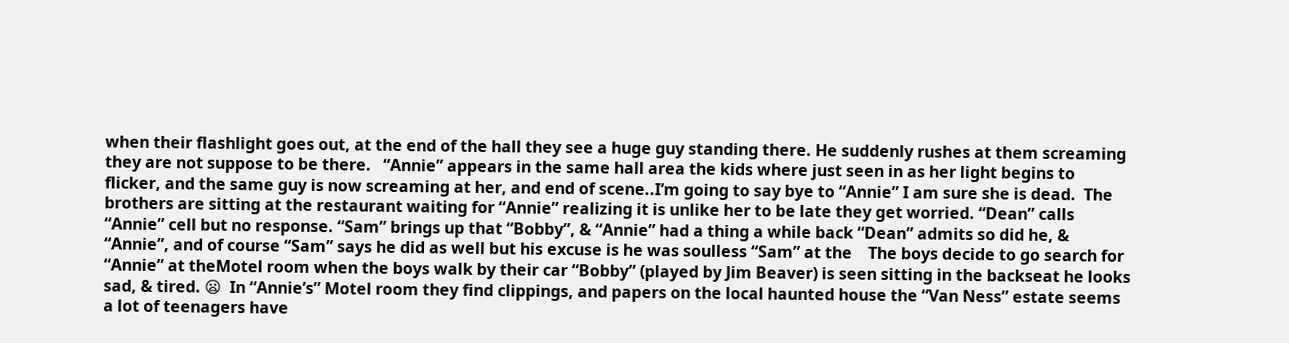when their flashlight goes out, at the end of the hall they see a huge guy standing there. He suddenly rushes at them screaming they are not suppose to be there.   “Annie” appears in the same hall area the kids where just seen in as her light begins to flicker, and the same guy is now screaming at her, and end of scene..I’m going to say bye to “Annie” I am sure she is dead.  The brothers are sitting at the restaurant waiting for “Annie” realizing it is unlike her to be late they get worried. “Dean” calls “Annie” cell but no response. “Sam” brings up that “Bobby”, & “Annie” had a thing a while back “Dean” admits so did he, & “Annie”, and of course “Sam” says he did as well but his excuse is he was soulless “Sam” at the    The boys decide to go search for “Annie” at theMotel room when the boys walk by their car “Bobby” (played by Jim Beaver) is seen sitting in the backseat he looks sad, & tired. 😦  In “Annie’s” Motel room they find clippings, and papers on the local haunted house the “Van Ness” estate seems a lot of teenagers have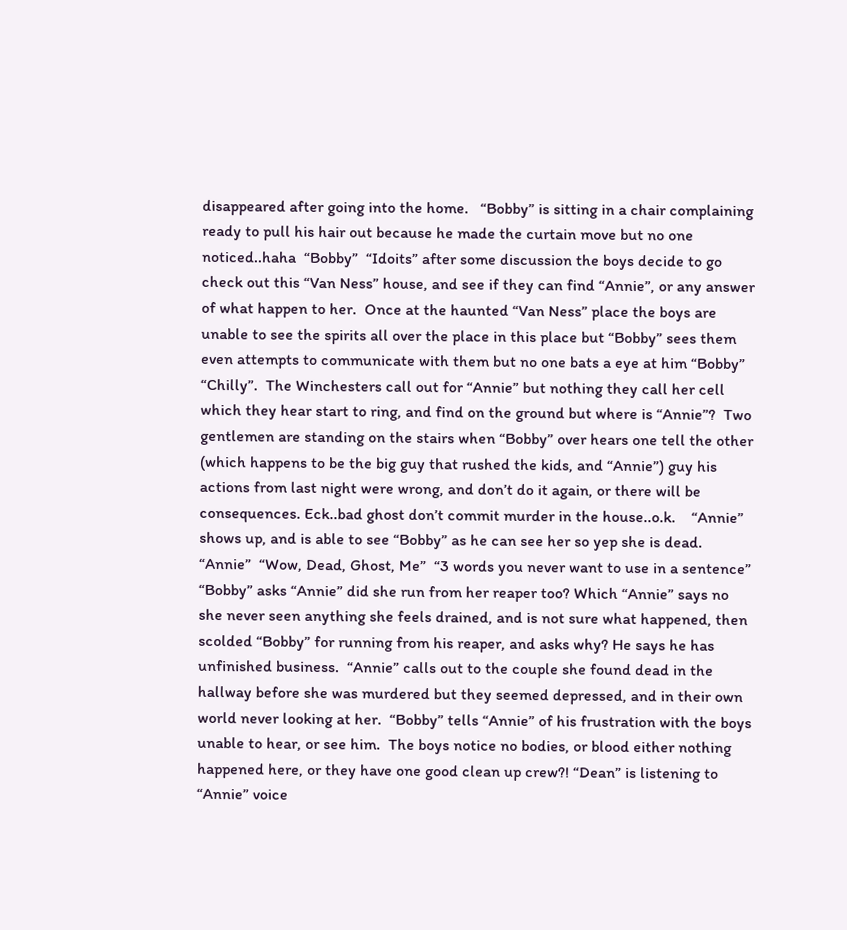disappeared after going into the home.   “Bobby” is sitting in a chair complaining ready to pull his hair out because he made the curtain move but no one noticed..haha  “Bobby”  “Idoits” after some discussion the boys decide to go check out this “Van Ness” house, and see if they can find “Annie”, or any answer of what happen to her.  Once at the haunted “Van Ness” place the boys are unable to see the spirits all over the place in this place but “Bobby” sees them even attempts to communicate with them but no one bats a eye at him “Bobby”  “Chilly”.  The Winchesters call out for “Annie” but nothing they call her cell which they hear start to ring, and find on the ground but where is “Annie”?  Two gentlemen are standing on the stairs when “Bobby” over hears one tell the other (which happens to be the big guy that rushed the kids, and “Annie”) guy his actions from last night were wrong, and don’t do it again, or there will be consequences. Eck..bad ghost don’t commit murder in the house..o.k.    “Annie” shows up, and is able to see “Bobby” as he can see her so yep she is dead.  “Annie”  “Wow, Dead, Ghost, Me”  “3 words you never want to use in a sentence”  “Bobby” asks “Annie” did she run from her reaper too? Which “Annie” says no she never seen anything she feels drained, and is not sure what happened, then scolded “Bobby” for running from his reaper, and asks why? He says he has unfinished business.  “Annie” calls out to the couple she found dead in the hallway before she was murdered but they seemed depressed, and in their own world never looking at her.  “Bobby” tells “Annie” of his frustration with the boys unable to hear, or see him.  The boys notice no bodies, or blood either nothing happened here, or they have one good clean up crew?! “Dean” is listening to “Annie” voice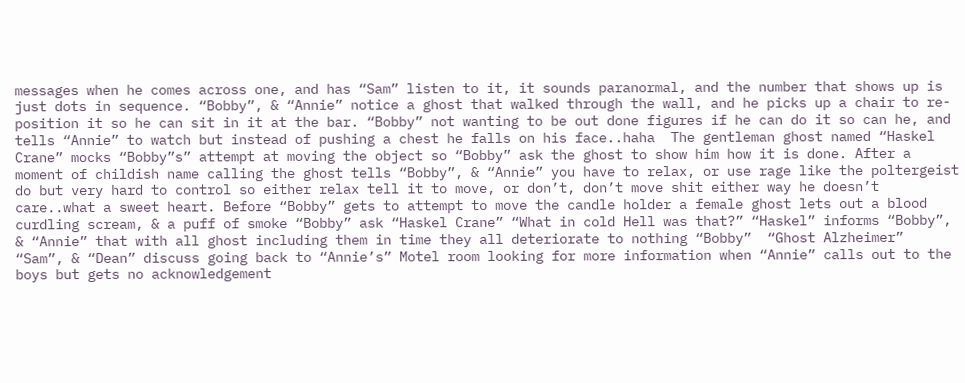messages when he comes across one, and has “Sam” listen to it, it sounds paranormal, and the number that shows up is just dots in sequence. “Bobby”, & “Annie” notice a ghost that walked through the wall, and he picks up a chair to re-position it so he can sit in it at the bar. “Bobby” not wanting to be out done figures if he can do it so can he, and tells “Annie” to watch but instead of pushing a chest he falls on his face..haha  The gentleman ghost named “Haskel Crane” mocks “Bobby”s” attempt at moving the object so “Bobby” ask the ghost to show him how it is done. After a moment of childish name calling the ghost tells “Bobby”, & “Annie” you have to relax, or use rage like the poltergeist do but very hard to control so either relax tell it to move, or don’t, don’t move shit either way he doesn’t care..what a sweet heart. Before “Bobby” gets to attempt to move the candle holder a female ghost lets out a blood curdling scream, & a puff of smoke “Bobby” ask “Haskel Crane” “What in cold Hell was that?” “Haskel” informs “Bobby”, & “Annie” that with all ghost including them in time they all deteriorate to nothing “Bobby”  “Ghost Alzheimer”    “Sam”, & “Dean” discuss going back to “Annie’s” Motel room looking for more information when “Annie” calls out to the boys but gets no acknowledgement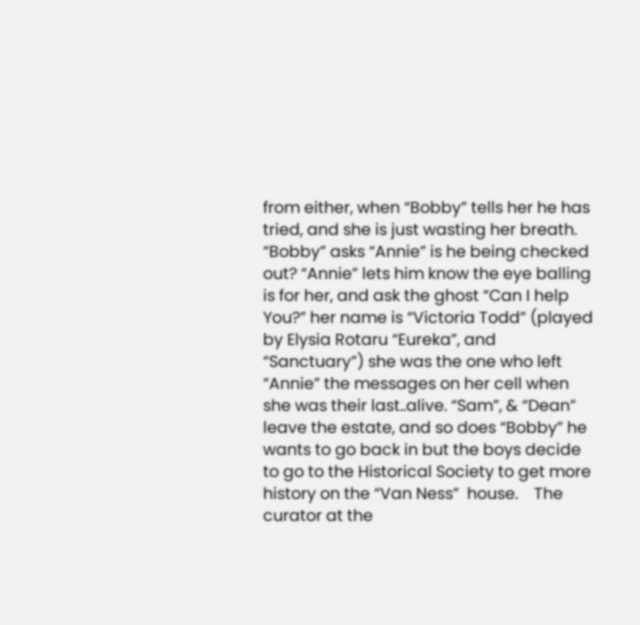from either, when “Bobby” tells her he has tried, and she is just wasting her breath. “Bobby” asks “Annie” is he being checked out? “Annie” lets him know the eye balling is for her, and ask the ghost “Can I help You?” her name is “Victoria Todd” (played by Elysia Rotaru “Eureka”, and “Sanctuary”) she was the one who left “Annie” the messages on her cell when she was their last..alive. “Sam”, & “Dean” leave the estate, and so does “Bobby” he wants to go back in but the boys decide to go to the Historical Society to get more history on the “Van Ness”  house.    The curator at the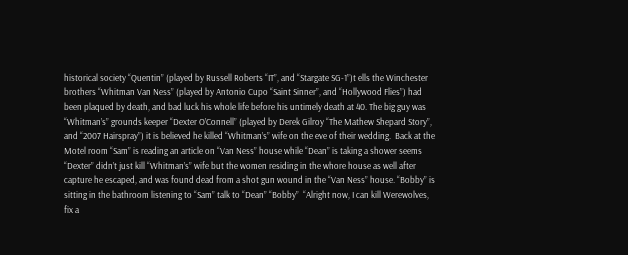historical society “Quentin” (played by Russell Roberts “IT”, and “Stargate SG-1”)t ells the Winchester brothers “Whitman Van Ness” (played by Antonio Cupo “Saint Sinner”, and “Hollywood Flies”) had been plaqued by death, and bad luck his whole life before his untimely death at 40. The big guy was “Whitman’s” grounds keeper “Dexter O’Connell” (played by Derek Gilroy “The Mathew Shepard Story”, and “2007 Hairspray”) it is believed he killed “Whitman’s” wife on the eve of their wedding.  Back at the Motel room “Sam” is reading an article on “Van Ness” house while “Dean” is taking a shower seems “Dexter” didn’t just kill “Whitman’s” wife but the women residing in the whore house as well after capture he escaped, and was found dead from a shot gun wound in the “Van Ness” house. “Bobby” is sitting in the bathroom listening to “Sam” talk to “Dean” “Bobby”  “Alright now, I can kill Werewolves, fix a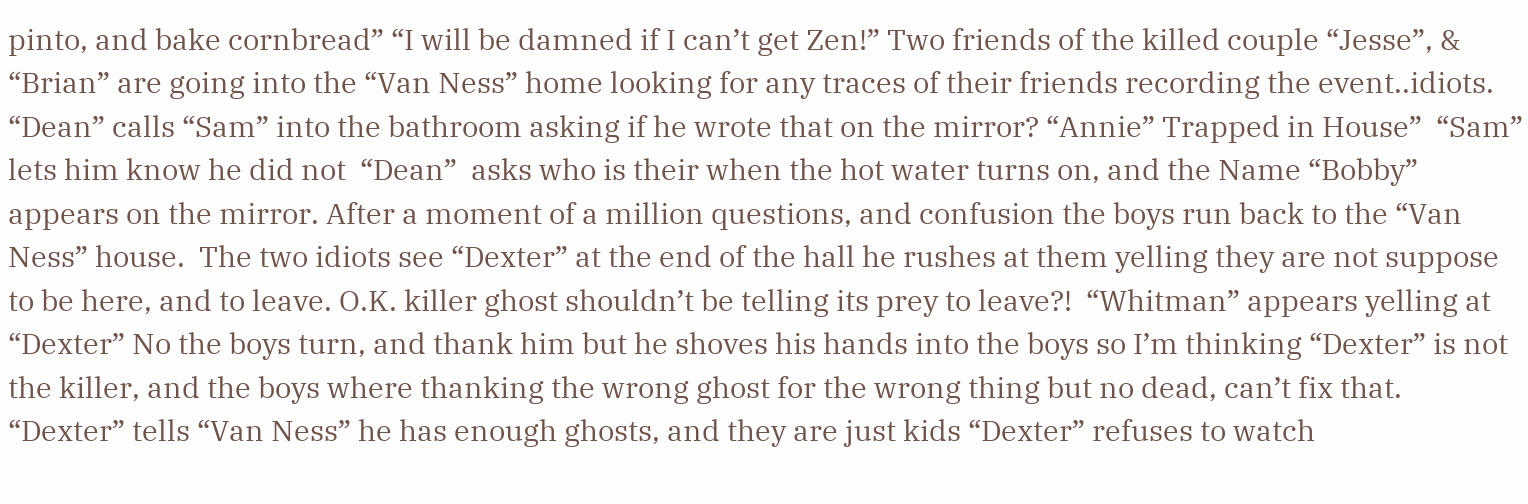pinto, and bake cornbread” “I will be damned if I can’t get Zen!” Two friends of the killed couple “Jesse”, & “Brian” are going into the “Van Ness” home looking for any traces of their friends recording the event..idiots.    “Dean” calls “Sam” into the bathroom asking if he wrote that on the mirror? “Annie” Trapped in House”  “Sam” lets him know he did not  “Dean”  asks who is their when the hot water turns on, and the Name “Bobby” appears on the mirror. After a moment of a million questions, and confusion the boys run back to the “Van Ness” house.  The two idiots see “Dexter” at the end of the hall he rushes at them yelling they are not suppose to be here, and to leave. O.K. killer ghost shouldn’t be telling its prey to leave?!  “Whitman” appears yelling at “Dexter” No the boys turn, and thank him but he shoves his hands into the boys so I’m thinking “Dexter” is not the killer, and the boys where thanking the wrong ghost for the wrong thing but no dead, can’t fix that. “Dexter” tells “Van Ness” he has enough ghosts, and they are just kids “Dexter” refuses to watch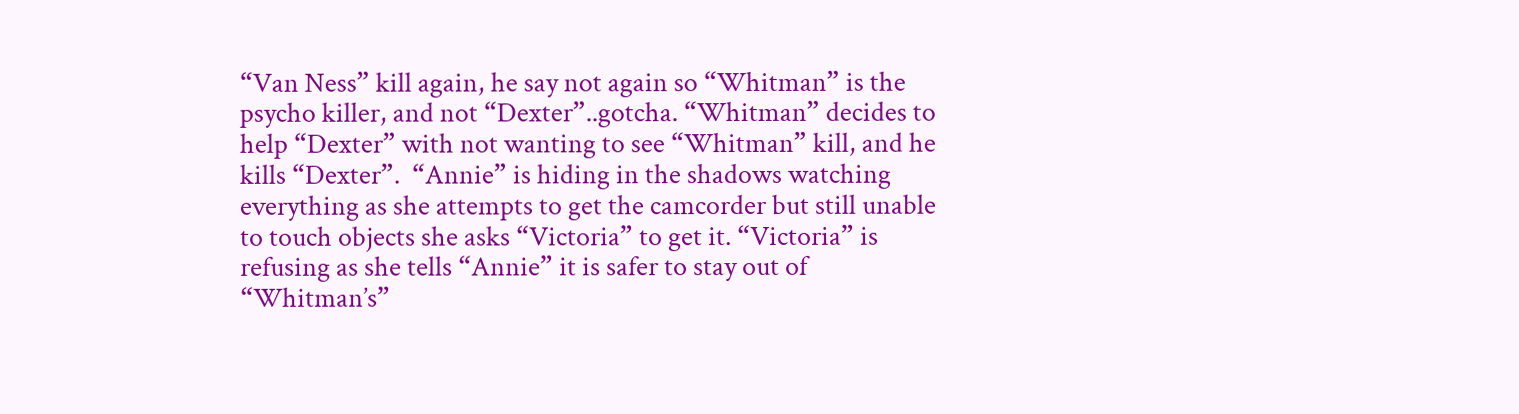“Van Ness” kill again, he say not again so “Whitman” is the psycho killer, and not “Dexter”..gotcha. “Whitman” decides to help “Dexter” with not wanting to see “Whitman” kill, and he kills “Dexter”.  “Annie” is hiding in the shadows watching everything as she attempts to get the camcorder but still unable to touch objects she asks “Victoria” to get it. “Victoria” is refusing as she tells “Annie” it is safer to stay out of “Whitman’s”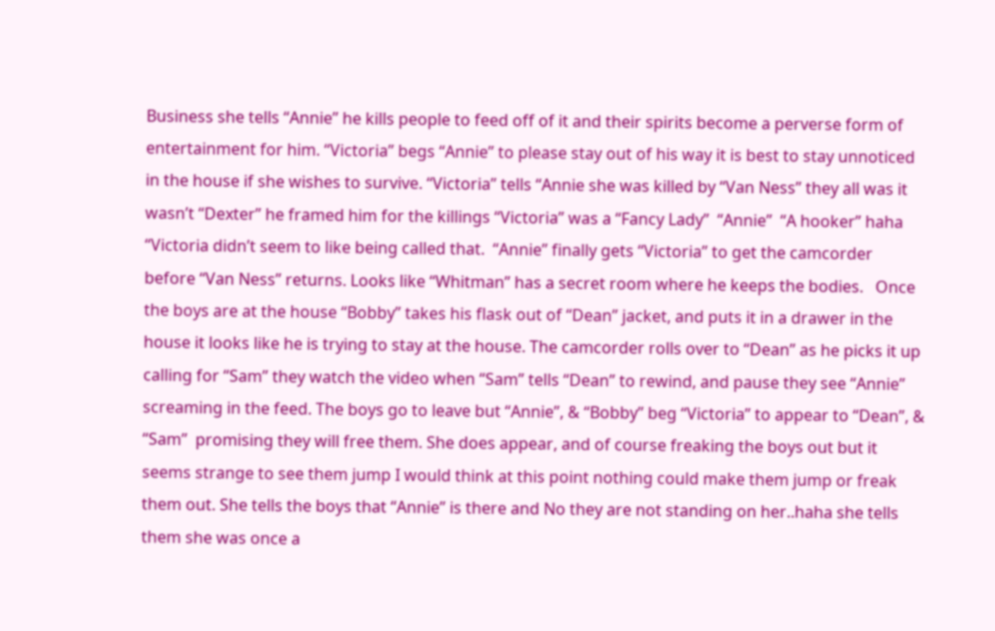Business she tells “Annie” he kills people to feed off of it and their spirits become a perverse form of entertainment for him. “Victoria” begs “Annie” to please stay out of his way it is best to stay unnoticed in the house if she wishes to survive. “Victoria” tells “Annie she was killed by “Van Ness” they all was it wasn’t “Dexter” he framed him for the killings “Victoria” was a “Fancy Lady”  “Annie”  “A hooker” haha “Victoria didn’t seem to like being called that.  “Annie” finally gets “Victoria” to get the camcorder before “Van Ness” returns. Looks like “Whitman” has a secret room where he keeps the bodies.   Once the boys are at the house “Bobby” takes his flask out of “Dean” jacket, and puts it in a drawer in the house it looks like he is trying to stay at the house. The camcorder rolls over to “Dean” as he picks it up calling for “Sam” they watch the video when “Sam” tells “Dean” to rewind, and pause they see “Annie” screaming in the feed. The boys go to leave but “Annie”, & “Bobby” beg “Victoria” to appear to “Dean”, & “Sam”  promising they will free them. She does appear, and of course freaking the boys out but it seems strange to see them jump I would think at this point nothing could make them jump or freak them out. She tells the boys that “Annie” is there and No they are not standing on her..haha she tells them she was once a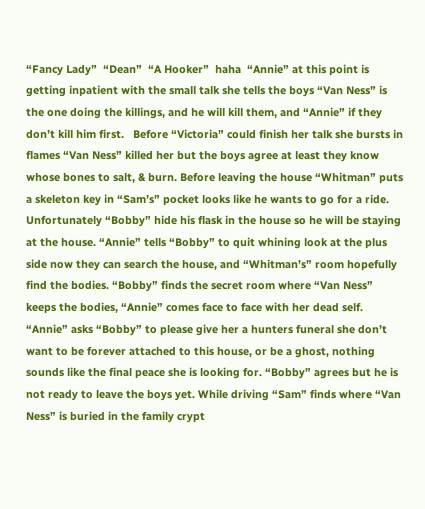“Fancy Lady”  “Dean”  “A Hooker”  haha  “Annie” at this point is getting inpatient with the small talk she tells the boys “Van Ness” is the one doing the killings, and he will kill them, and “Annie” if they don’t kill him first.   Before “Victoria” could finish her talk she bursts in flames “Van Ness” killed her but the boys agree at least they know whose bones to salt, & burn. Before leaving the house “Whitman” puts a skeleton key in “Sam’s” pocket looks like he wants to go for a ride. Unfortunately “Bobby” hide his flask in the house so he will be staying at the house. “Annie” tells “Bobby” to quit whining look at the plus side now they can search the house, and “Whitman’s” room hopefully find the bodies. “Bobby” finds the secret room where “Van Ness” keeps the bodies, “Annie” comes face to face with her dead self. “Annie” asks “Bobby” to please give her a hunters funeral she don’t want to be forever attached to this house, or be a ghost, nothing sounds like the final peace she is looking for. “Bobby” agrees but he is not ready to leave the boys yet. While driving “Sam” finds where “Van Ness” is buried in the family crypt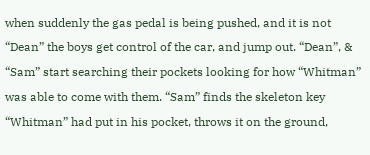when suddenly the gas pedal is being pushed, and it is not “Dean” the boys get control of the car, and jump out. “Dean”, & “Sam” start searching their pockets looking for how “Whitman” was able to come with them. “Sam” finds the skeleton key “Whitman” had put in his pocket, throws it on the ground,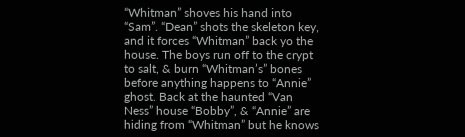“Whitman” shoves his hand into “Sam”. “Dean” shots the skeleton key, and it forces “Whitman” back yo the house. The boys run off to the crypt to salt, & burn “Whitman’s” bones before anything happens to “Annie” ghost. Back at the haunted “Van Ness” house “Bobby”, & “Annie” are hiding from “Whitman” but he knows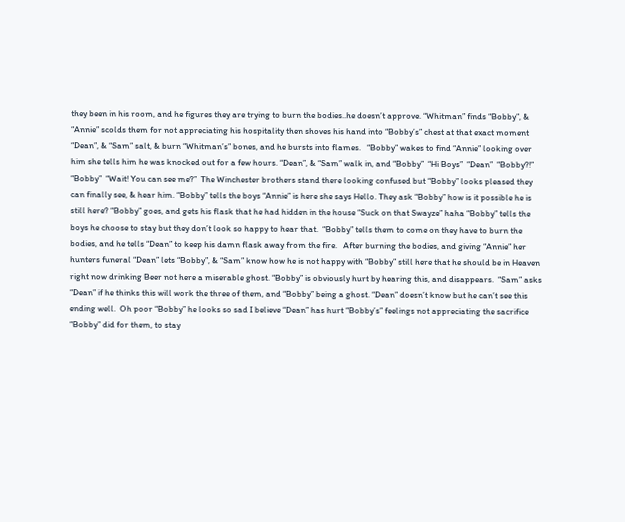they been in his room, and he figures they are trying to burn the bodies..he doesn’t approve. “Whitman” finds “Bobby”, & “Annie” scolds them for not appreciating his hospitality then shoves his hand into “Bobby’s” chest at that exact moment “Dean”, & “Sam” salt, & burn “Whitman’s” bones, and he bursts into flames.   “Bobby” wakes to find “Annie” looking over him she tells him he was knocked out for a few hours. “Dean”, & “Sam” walk in, and “Bobby”  “Hi Boys”  “Dean”  “Bobby?!”  “Bobby”  “Wait! You can see me?”  The Winchester brothers stand there looking confused but “Bobby” looks pleased they can finally see, & hear him. “Bobby” tells the boys “Annie” is here she says Hello. They ask “Bobby” how is it possible he is still here? “Bobby” goes, and gets his flask that he had hidden in the house “Suck on that Swayze” haha “Bobby” tells the boys he choose to stay but they don’t look so happy to hear that.  “Bobby” tells them to come on they have to burn the bodies, and he tells “Dean” to keep his damn flask away from the fire.   After burning the bodies, and giving “Annie” her hunters funeral “Dean” lets “Bobby”, & “Sam” know how he is not happy with “Bobby” still here that he should be in Heaven right now drinking Beer not here a miserable ghost. “Bobby” is obviously hurt by hearing this, and disappears.  “Sam” asks “Dean” if he thinks this will work the three of them, and “Bobby” being a ghost. “Dean” doesn’t know but he can’t see this ending well.  Oh poor “Bobby” he looks so sad I believe “Dean” has hurt “Bobby’s” feelings not appreciating the sacrifice “Bobby” did for them, to stay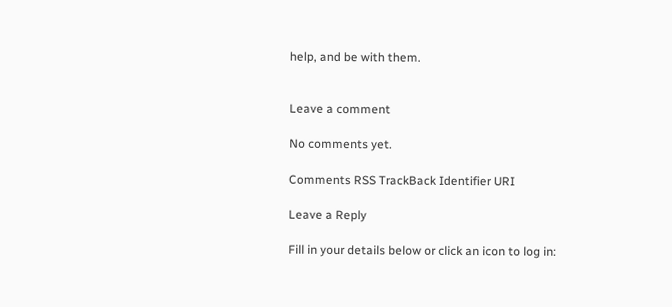help, and be with them.


Leave a comment

No comments yet.

Comments RSS TrackBack Identifier URI

Leave a Reply

Fill in your details below or click an icon to log in: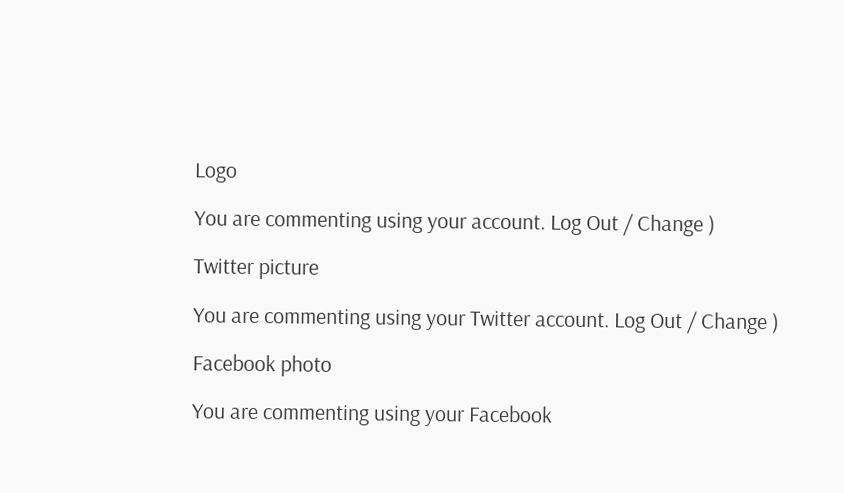Logo

You are commenting using your account. Log Out / Change )

Twitter picture

You are commenting using your Twitter account. Log Out / Change )

Facebook photo

You are commenting using your Facebook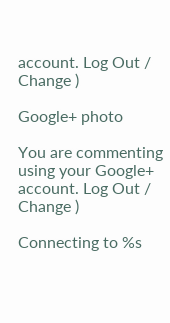account. Log Out / Change )

Google+ photo

You are commenting using your Google+ account. Log Out / Change )

Connecting to %s